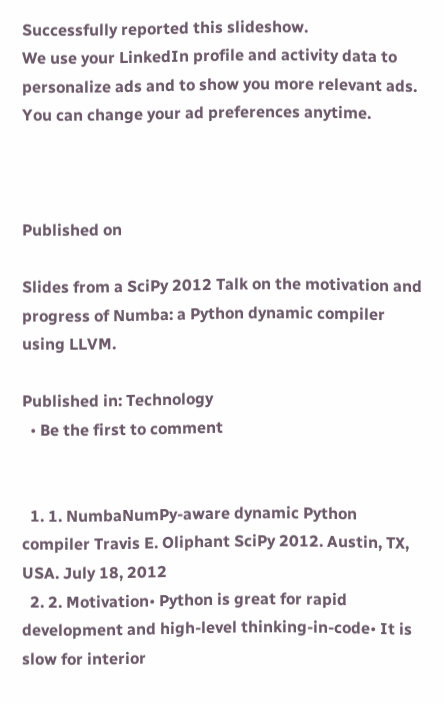Successfully reported this slideshow.
We use your LinkedIn profile and activity data to personalize ads and to show you more relevant ads. You can change your ad preferences anytime.



Published on

Slides from a SciPy 2012 Talk on the motivation and progress of Numba: a Python dynamic compiler using LLVM.

Published in: Technology
  • Be the first to comment


  1. 1. NumbaNumPy-aware dynamic Python compiler Travis E. Oliphant SciPy 2012. Austin, TX, USA. July 18, 2012
  2. 2. Motivation• Python is great for rapid development and high-level thinking-in-code• It is slow for interior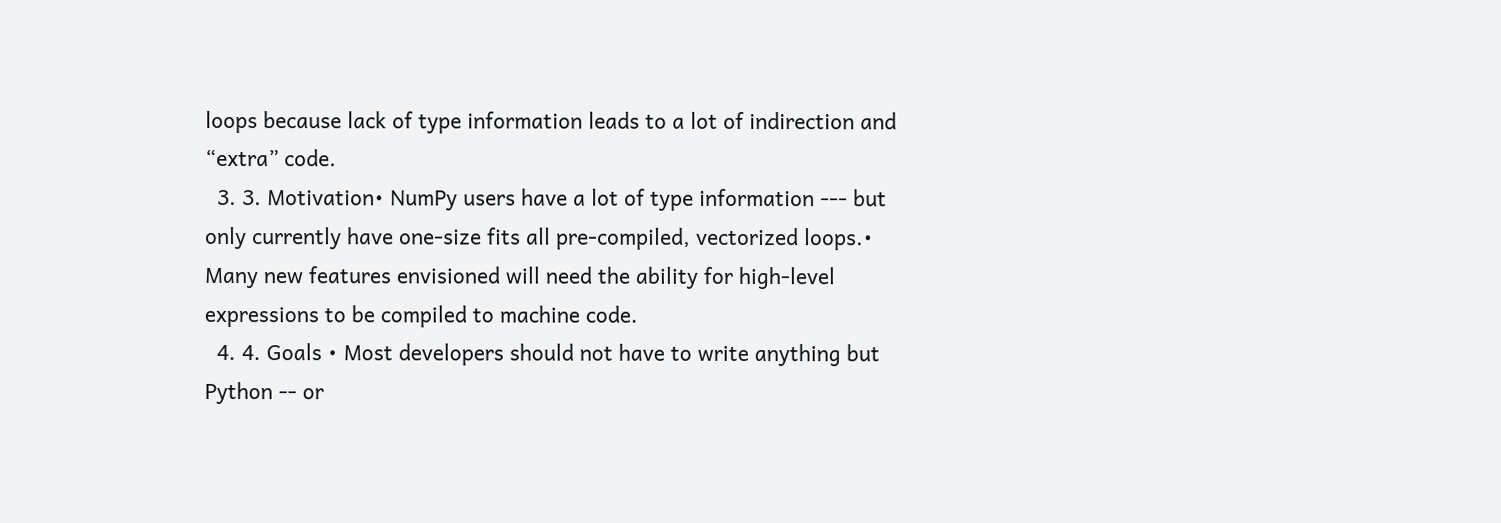loops because lack of type information leads to a lot of indirection and “extra” code.
  3. 3. Motivation• NumPy users have a lot of type information --- but only currently have one-size fits all pre-compiled, vectorized loops.• Many new features envisioned will need the ability for high-level expressions to be compiled to machine code.
  4. 4. Goals • Most developers should not have to write anything but Python -- or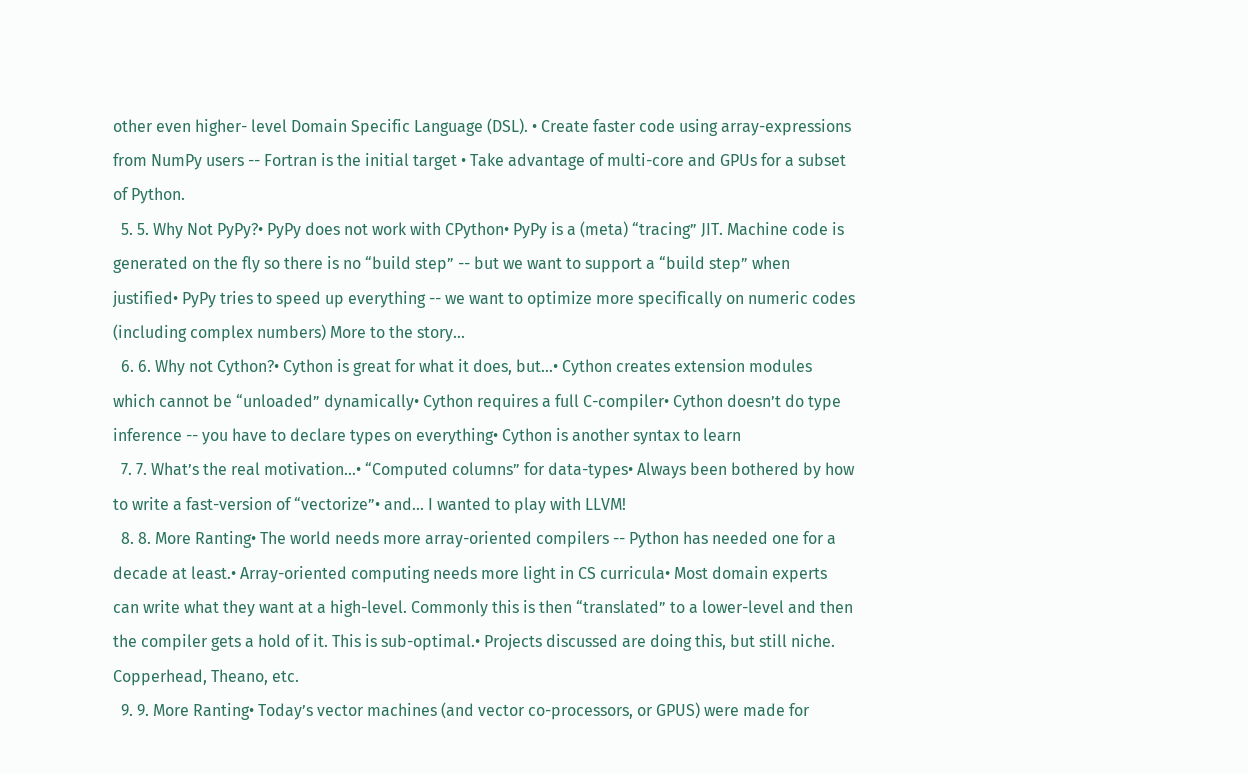other even higher- level Domain Specific Language (DSL). • Create faster code using array-expressions from NumPy users -- Fortran is the initial target • Take advantage of multi-core and GPUs for a subset of Python.
  5. 5. Why Not PyPy?• PyPy does not work with CPython• PyPy is a (meta) “tracing” JIT. Machine code is generated on the fly so there is no “build step” -- but we want to support a “build step” when justified• PyPy tries to speed up everything -- we want to optimize more specifically on numeric codes (including complex numbers) More to the story...
  6. 6. Why not Cython?• Cython is great for what it does, but...• Cython creates extension modules which cannot be “unloaded” dynamically• Cython requires a full C-compiler• Cython doesn’t do type inference -- you have to declare types on everything• Cython is another syntax to learn
  7. 7. What’s the real motivation...• “Computed columns” for data-types• Always been bothered by how to write a fast-version of “vectorize”• and... I wanted to play with LLVM!
  8. 8. More Ranting• The world needs more array-oriented compilers -- Python has needed one for a decade at least.• Array-oriented computing needs more light in CS curricula• Most domain experts can write what they want at a high-level. Commonly this is then “translated” to a lower-level and then the compiler gets a hold of it. This is sub-optimal.• Projects discussed are doing this, but still niche. Copperhead, Theano, etc.
  9. 9. More Ranting• Today’s vector machines (and vector co-processors, or GPUS) were made for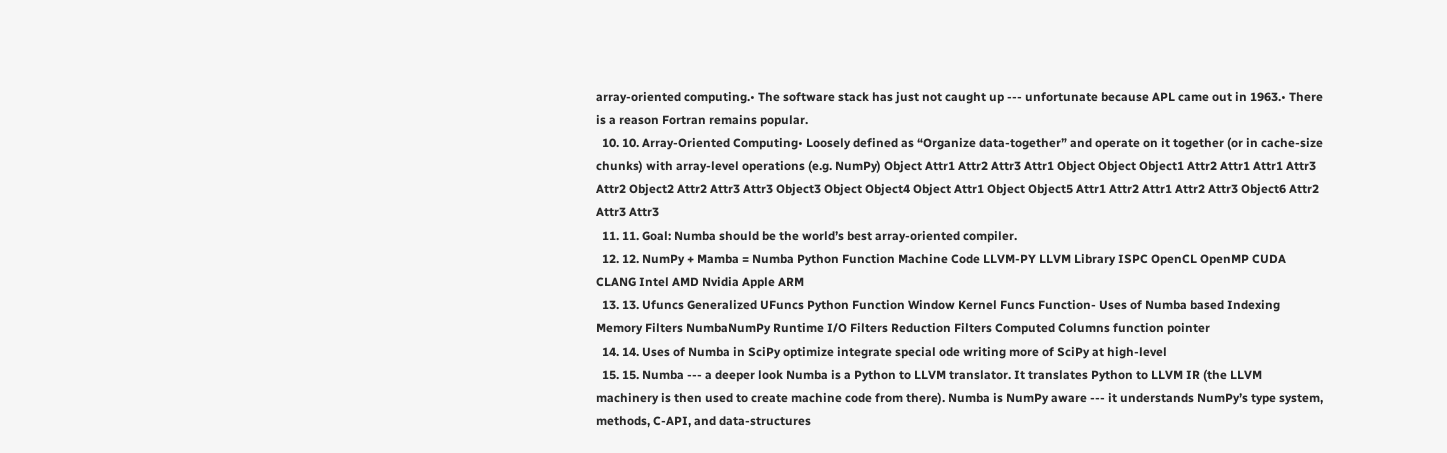array-oriented computing.• The software stack has just not caught up --- unfortunate because APL came out in 1963.• There is a reason Fortran remains popular.
  10. 10. Array-Oriented Computing• Loosely defined as “Organize data-together” and operate on it together (or in cache-size chunks) with array-level operations (e.g. NumPy) Object Attr1 Attr2 Attr3 Attr1 Object Object Object1 Attr2 Attr1 Attr1 Attr3 Attr2 Object2 Attr2 Attr3 Attr3 Object3 Object Object4 Object Attr1 Object Object5 Attr1 Attr2 Attr1 Attr2 Attr3 Object6 Attr2 Attr3 Attr3
  11. 11. Goal: Numba should be the world’s best array-oriented compiler.
  12. 12. NumPy + Mamba = Numba Python Function Machine Code LLVM-PY LLVM Library ISPC OpenCL OpenMP CUDA CLANG Intel AMD Nvidia Apple ARM
  13. 13. Ufuncs Generalized UFuncs Python Function Window Kernel Funcs Function- Uses of Numba based Indexing Memory Filters NumbaNumPy Runtime I/O Filters Reduction Filters Computed Columns function pointer
  14. 14. Uses of Numba in SciPy optimize integrate special ode writing more of SciPy at high-level
  15. 15. Numba --- a deeper look Numba is a Python to LLVM translator. It translates Python to LLVM IR (the LLVM machinery is then used to create machine code from there). Numba is NumPy aware --- it understands NumPy’s type system, methods, C-API, and data-structures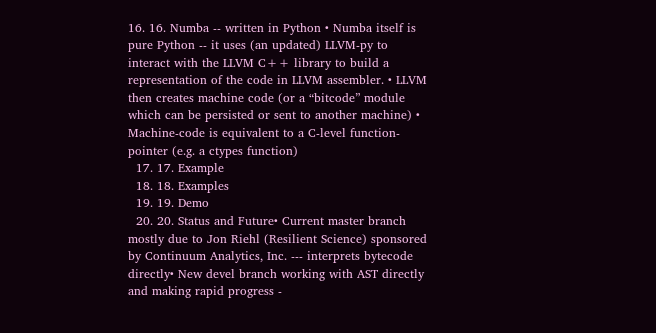16. 16. Numba -- written in Python • Numba itself is pure Python -- it uses (an updated) LLVM-py to interact with the LLVM C++ library to build a representation of the code in LLVM assembler. • LLVM then creates machine code (or a “bitcode” module which can be persisted or sent to another machine) • Machine-code is equivalent to a C-level function-pointer (e.g. a ctypes function)
  17. 17. Example
  18. 18. Examples
  19. 19. Demo
  20. 20. Status and Future• Current master branch mostly due to Jon Riehl (Resilient Science) sponsored by Continuum Analytics, Inc. --- interprets bytecode directly• New devel branch working with AST directly and making rapid progress -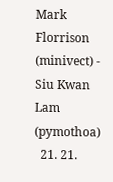Mark Florrison (minivect) - Siu Kwan Lam (pymothoa)
  21. 21.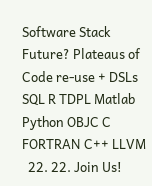Software Stack Future? Plateaus of Code re-use + DSLs SQL R TDPL Matlab Python OBJC C FORTRAN C++ LLVM
  22. 22. Join Us!